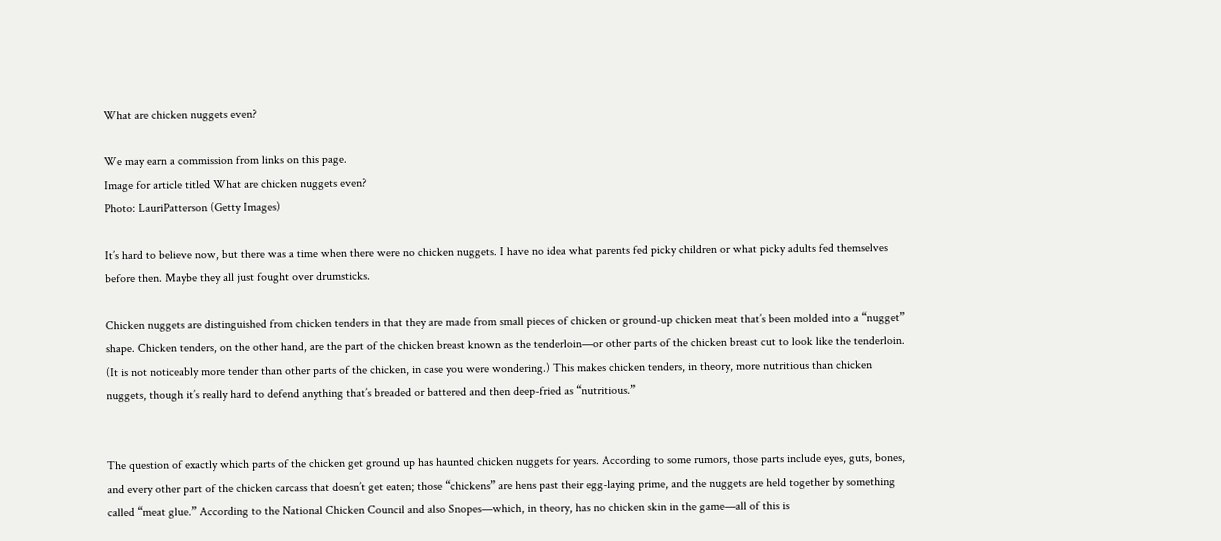What are chicken nuggets even?

We may earn a commission from links on this page.
Image for article titled What are chicken nuggets even?
Photo: LauriPatterson (Getty Images)

It’s hard to believe now, but there was a time when there were no chicken nuggets. I have no idea what parents fed picky children or what picky adults fed themselves before then. Maybe they all just fought over drumsticks.

Chicken nuggets are distinguished from chicken tenders in that they are made from small pieces of chicken or ground-up chicken meat that’s been molded into a “nugget” shape. Chicken tenders, on the other hand, are the part of the chicken breast known as the tenderloin—or other parts of the chicken breast cut to look like the tenderloin. (It is not noticeably more tender than other parts of the chicken, in case you were wondering.) This makes chicken tenders, in theory, more nutritious than chicken nuggets, though it’s really hard to defend anything that’s breaded or battered and then deep-fried as “nutritious.”


The question of exactly which parts of the chicken get ground up has haunted chicken nuggets for years. According to some rumors, those parts include eyes, guts, bones, and every other part of the chicken carcass that doesn’t get eaten; those “chickens” are hens past their egg-laying prime, and the nuggets are held together by something called “meat glue.” According to the National Chicken Council and also Snopes—which, in theory, has no chicken skin in the game—all of this is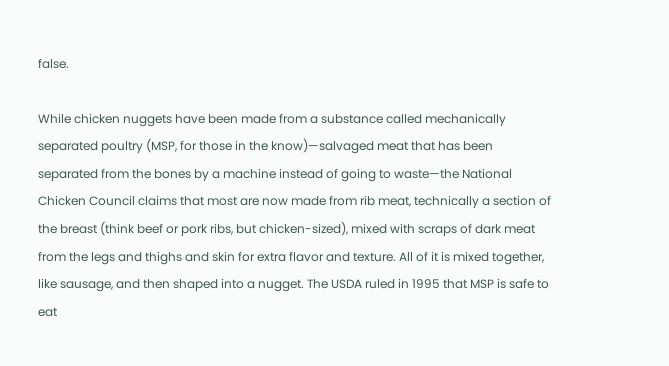false.

While chicken nuggets have been made from a substance called mechanically separated poultry (MSP, for those in the know)—salvaged meat that has been separated from the bones by a machine instead of going to waste—the National Chicken Council claims that most are now made from rib meat, technically a section of the breast (think beef or pork ribs, but chicken-sized), mixed with scraps of dark meat from the legs and thighs and skin for extra flavor and texture. All of it is mixed together, like sausage, and then shaped into a nugget. The USDA ruled in 1995 that MSP is safe to eat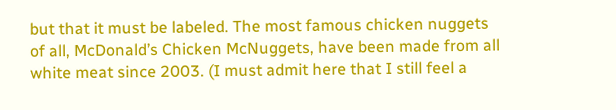but that it must be labeled. The most famous chicken nuggets of all, McDonald’s Chicken McNuggets, have been made from all white meat since 2003. (I must admit here that I still feel a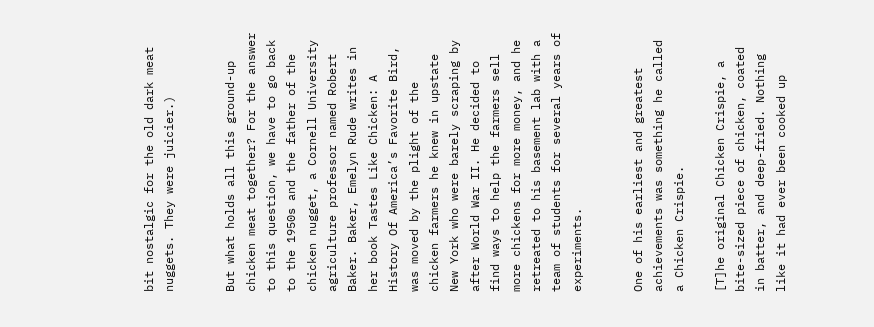bit nostalgic for the old dark meat nuggets. They were juicier.)


But what holds all this ground-up chicken meat together? For the answer to this question, we have to go back to the 1950s and the father of the chicken nugget, a Cornell University agriculture professor named Robert Baker. Baker, Emelyn Rude writes in her book Tastes Like Chicken: A History Of America’s Favorite Bird, was moved by the plight of the chicken farmers he knew in upstate New York who were barely scraping by after World War II. He decided to find ways to help the farmers sell more chickens for more money, and he retreated to his basement lab with a team of students for several years of experiments.


One of his earliest and greatest achievements was something he called a Chicken Crispie.

[T]he original Chicken Crispie, a bite-sized piece of chicken, coated in batter, and deep-fried. Nothing like it had ever been cooked up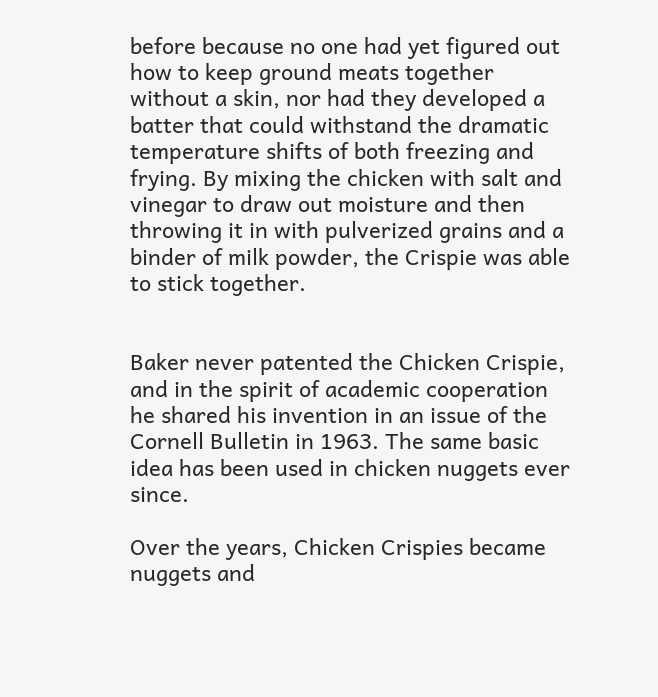before because no one had yet figured out how to keep ground meats together without a skin, nor had they developed a batter that could withstand the dramatic temperature shifts of both freezing and frying. By mixing the chicken with salt and vinegar to draw out moisture and then throwing it in with pulverized grains and a binder of milk powder, the Crispie was able to stick together.


Baker never patented the Chicken Crispie, and in the spirit of academic cooperation he shared his invention in an issue of the Cornell Bulletin in 1963. The same basic idea has been used in chicken nuggets ever since.

Over the years, Chicken Crispies became nuggets and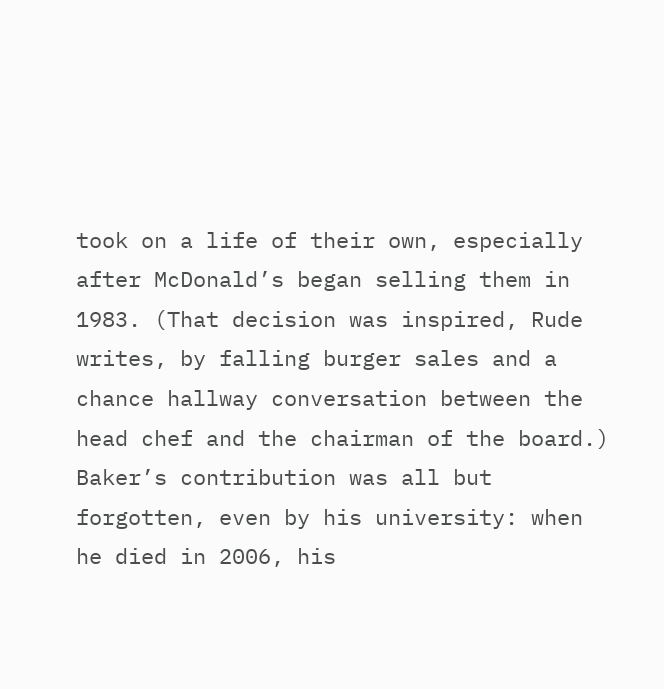took on a life of their own, especially after McDonald’s began selling them in 1983. (That decision was inspired, Rude writes, by falling burger sales and a chance hallway conversation between the head chef and the chairman of the board.) Baker’s contribution was all but forgotten, even by his university: when he died in 2006, his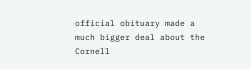official obituary made a much bigger deal about the Cornell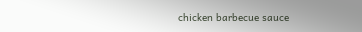chicken barbecue sauce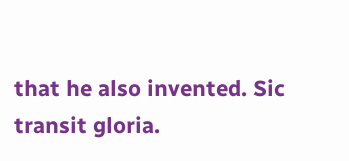that he also invented. Sic transit gloria.